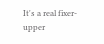It's a real fixer-upper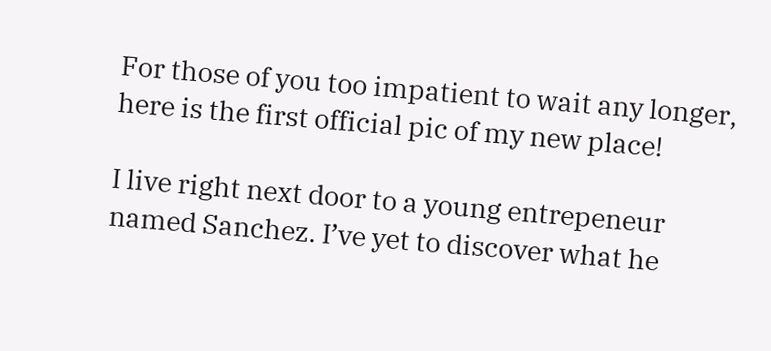For those of you too impatient to wait any longer, here is the first official pic of my new place!

I live right next door to a young entrepeneur named Sanchez. I’ve yet to discover what he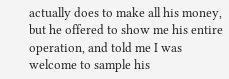actually does to make all his money, but he offered to show me his entire operation, and told me I was welcome to sample his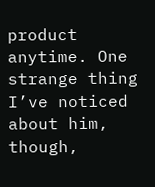product anytime. One strange thing I’ve noticed about him, though,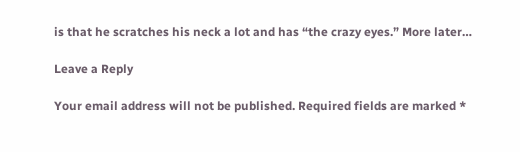is that he scratches his neck a lot and has “the crazy eyes.” More later…

Leave a Reply

Your email address will not be published. Required fields are marked *